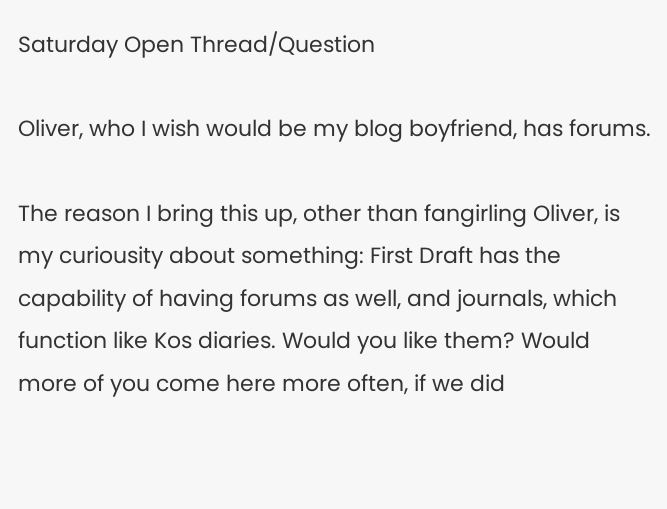Saturday Open Thread/Question

Oliver, who I wish would be my blog boyfriend, has forums.

The reason I bring this up, other than fangirling Oliver, is my curiousity about something: First Draft has the capability of having forums as well, and journals, which function like Kos diaries. Would you like them? Would more of you come here more often, if we did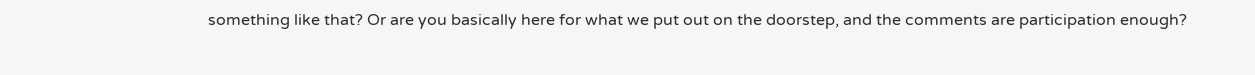something like that? Or are you basically here for what we put out on the doorstep, and the comments are participation enough?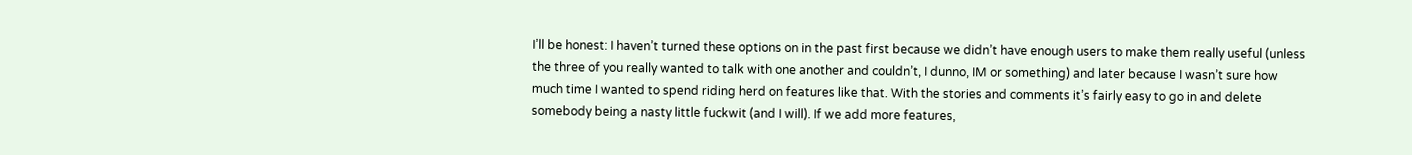I’ll be honest: I haven’t turned these options on in the past first because we didn’t have enough users to make them really useful (unless the three of you really wanted to talk with one another and couldn’t, I dunno, IM or something) and later because I wasn’t sure how much time I wanted to spend riding herd on features like that. With the stories and comments it’s fairly easy to go in and delete somebody being a nasty little fuckwit (and I will). If we add more features,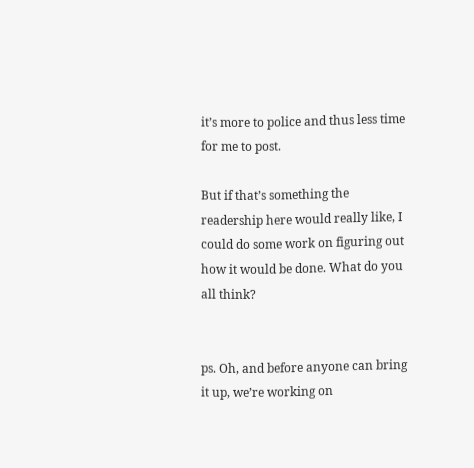it’s more to police and thus less time for me to post.

But if that’s something the readership here would really like, I could do some work on figuring out how it would be done. What do you all think?


ps. Oh, and before anyone can bring it up, we’re working on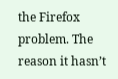the Firefox problem. The reason it hasn’t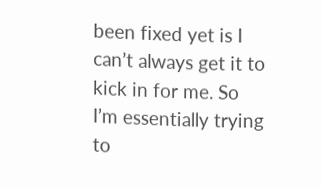been fixed yet is I can’t always get it to kick in for me. So I’m essentially trying to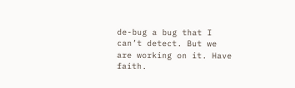de-bug a bug that I can’t detect. But we are working on it. Have faith.